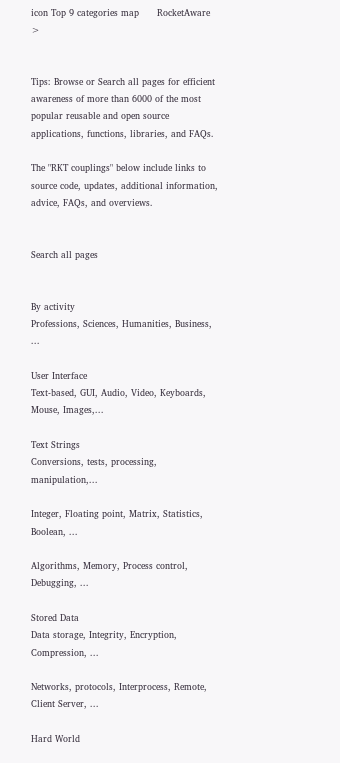icon Top 9 categories map      RocketAware >


Tips: Browse or Search all pages for efficient awareness of more than 6000 of the most popular reusable and open source applications, functions, libraries, and FAQs.

The "RKT couplings" below include links to source code, updates, additional information, advice, FAQs, and overviews.


Search all pages


By activity
Professions, Sciences, Humanities, Business, ...

User Interface
Text-based, GUI, Audio, Video, Keyboards, Mouse, Images,...

Text Strings
Conversions, tests, processing, manipulation,...

Integer, Floating point, Matrix, Statistics, Boolean, ...

Algorithms, Memory, Process control, Debugging, ...

Stored Data
Data storage, Integrity, Encryption, Compression, ...

Networks, protocols, Interprocess, Remote, Client Server, ...

Hard World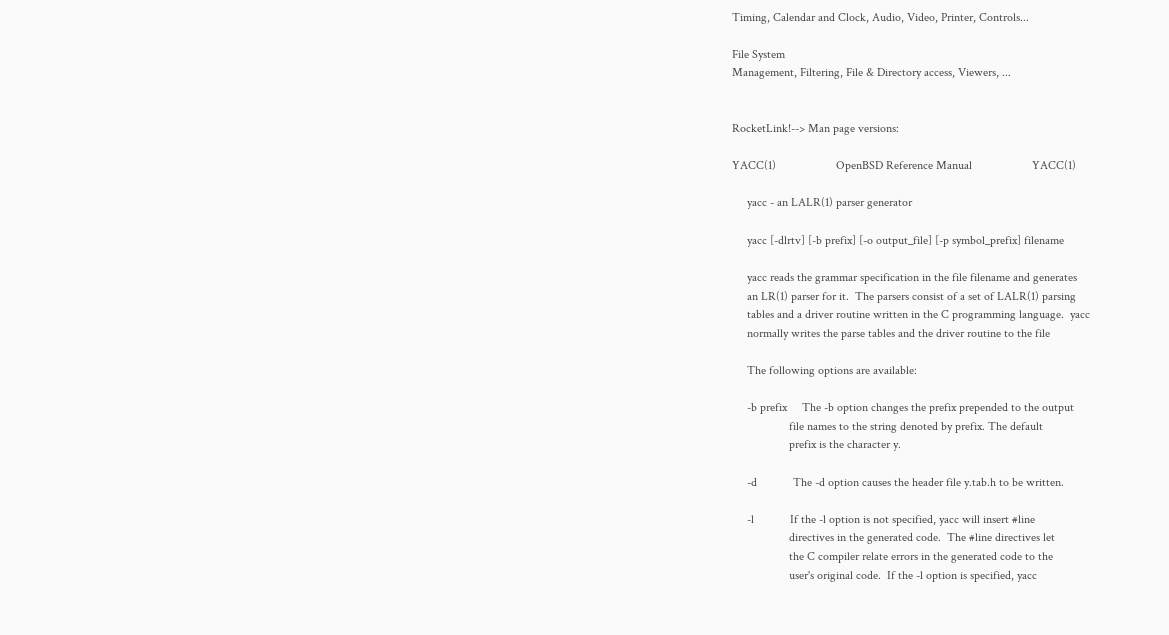Timing, Calendar and Clock, Audio, Video, Printer, Controls...

File System
Management, Filtering, File & Directory access, Viewers, ...


RocketLink!--> Man page versions:

YACC(1)                    OpenBSD Reference Manual                    YACC(1)

     yacc - an LALR(1) parser generator

     yacc [-dlrtv] [-b prefix] [-o output_file] [-p symbol_prefix] filename

     yacc reads the grammar specification in the file filename and generates
     an LR(1) parser for it.  The parsers consist of a set of LALR(1) parsing
     tables and a driver routine written in the C programming language.  yacc
     normally writes the parse tables and the driver routine to the file

     The following options are available:

     -b prefix     The -b option changes the prefix prepended to the output
                   file names to the string denoted by prefix. The default
                   prefix is the character y.

     -d            The -d option causes the header file y.tab.h to be written.

     -l            If the -l option is not specified, yacc will insert #line
                   directives in the generated code.  The #line directives let
                   the C compiler relate errors in the generated code to the
                   user's original code.  If the -l option is specified, yacc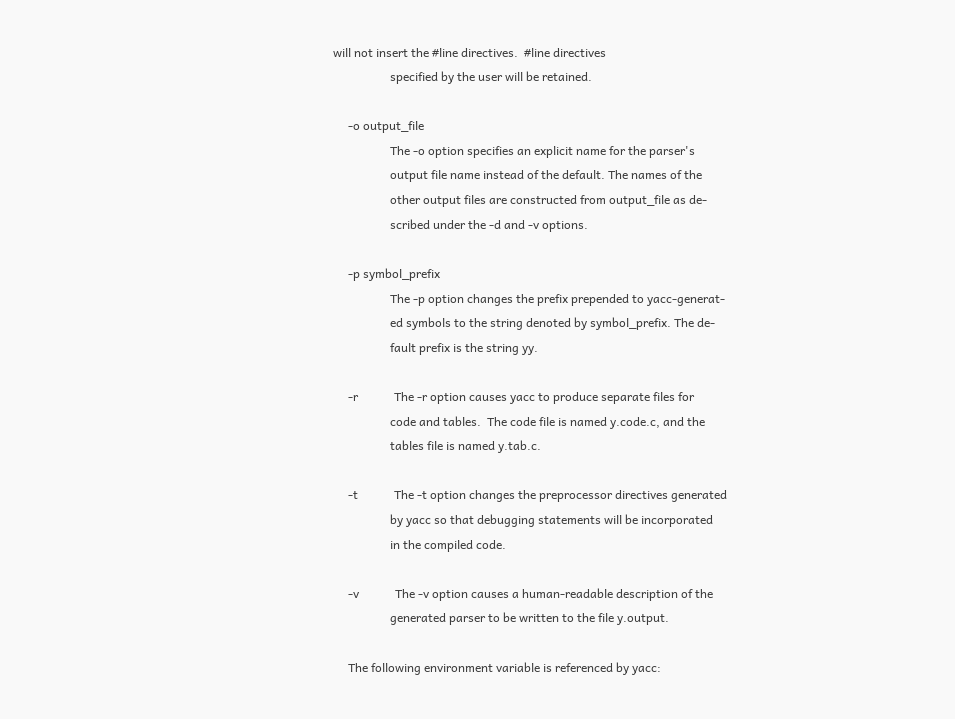will not insert the #line directives.  #line directives
                   specified by the user will be retained.

     -o output_file
                   The -o option specifies an explicit name for the parser's
                   output file name instead of the default. The names of the
                   other output files are constructed from output_file as de-
                   scribed under the -d and -v options.

     -p symbol_prefix
                   The -p option changes the prefix prepended to yacc-generat-
                   ed symbols to the string denoted by symbol_prefix. The de-
                   fault prefix is the string yy.

     -r            The -r option causes yacc to produce separate files for
                   code and tables.  The code file is named y.code.c, and the
                   tables file is named y.tab.c.

     -t            The -t option changes the preprocessor directives generated
                   by yacc so that debugging statements will be incorporated
                   in the compiled code.

     -v            The -v option causes a human-readable description of the
                   generated parser to be written to the file y.output.

     The following environment variable is referenced by yacc: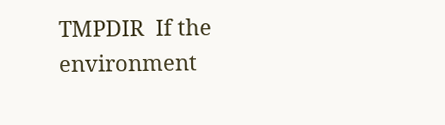TMPDIR  If the environment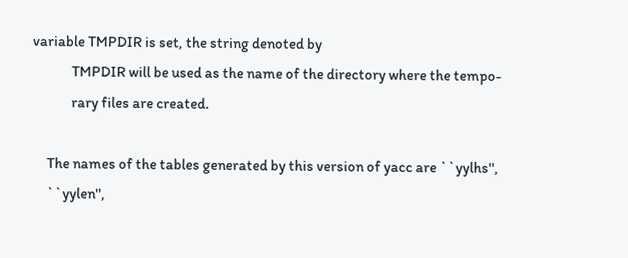variable TMPDIR is set, the string denoted by
             TMPDIR will be used as the name of the directory where the tempo-
             rary files are created.

     The names of the tables generated by this version of yacc are ``yylhs'',
     ``yylen'',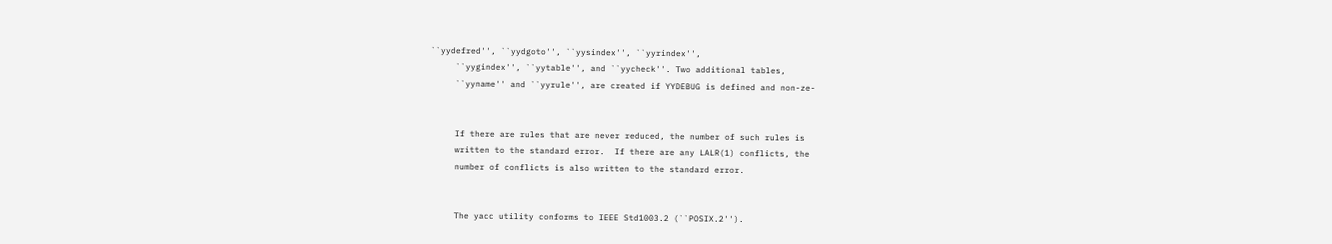``yydefred'', ``yydgoto'', ``yysindex'', ``yyrindex'',
     ``yygindex'', ``yytable'', and ``yycheck''. Two additional tables,
     ``yyname'' and ``yyrule'', are created if YYDEBUG is defined and non-ze-


     If there are rules that are never reduced, the number of such rules is
     written to the standard error.  If there are any LALR(1) conflicts, the
     number of conflicts is also written to the standard error.


     The yacc utility conforms to IEEE Std1003.2 (``POSIX.2'').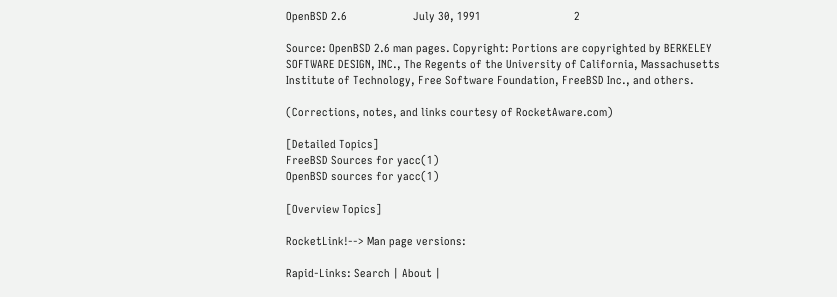OpenBSD 2.6                      July 30, 1991                               2

Source: OpenBSD 2.6 man pages. Copyright: Portions are copyrighted by BERKELEY
SOFTWARE DESIGN, INC., The Regents of the University of California, Massachusetts
Institute of Technology, Free Software Foundation, FreeBSD Inc., and others.

(Corrections, notes, and links courtesy of RocketAware.com)

[Detailed Topics]
FreeBSD Sources for yacc(1)
OpenBSD sources for yacc(1)

[Overview Topics]

RocketLink!--> Man page versions:

Rapid-Links: Search | About |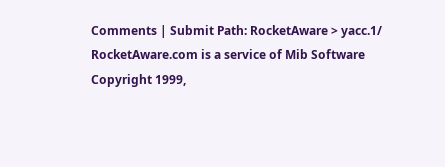Comments | Submit Path: RocketAware > yacc.1/
RocketAware.com is a service of Mib Software
Copyright 1999,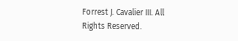Forrest J. Cavalier III. All Rights Reserved.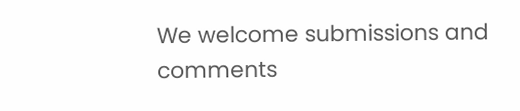We welcome submissions and comments